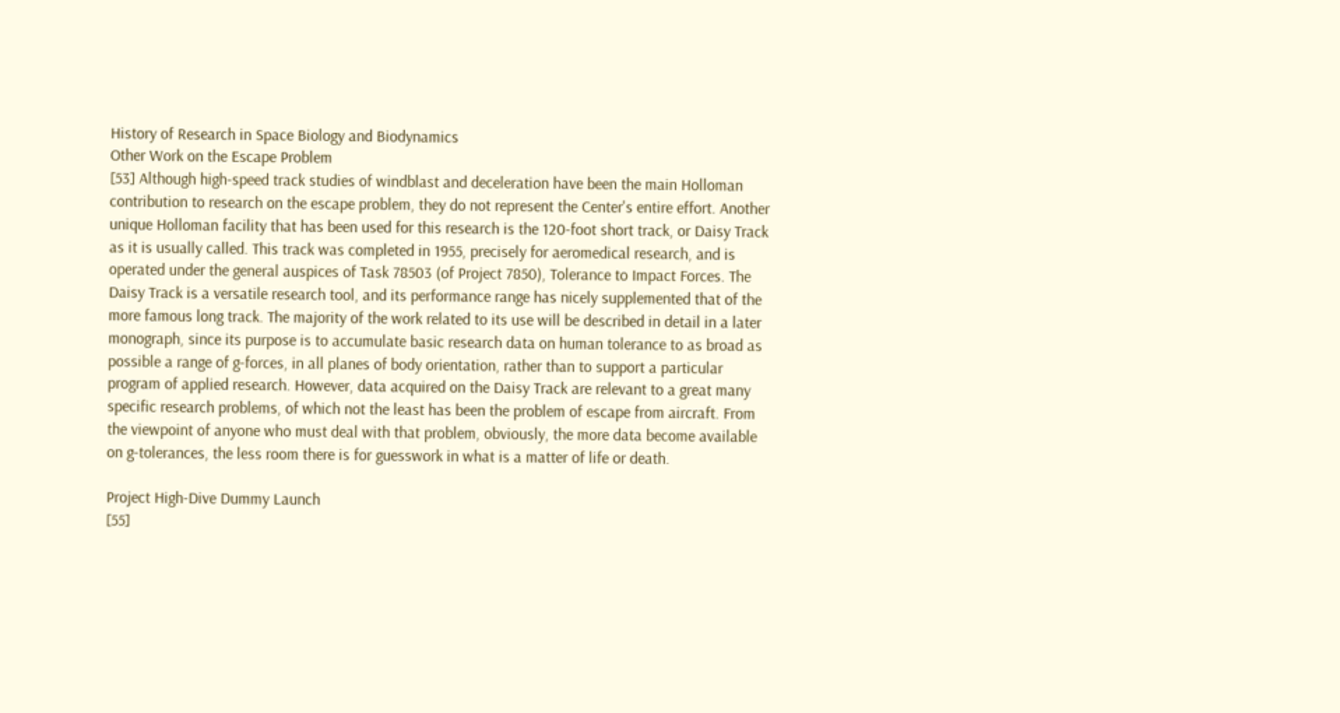History of Research in Space Biology and Biodynamics
Other Work on the Escape Problem
[53] Although high-speed track studies of windblast and deceleration have been the main Holloman contribution to research on the escape problem, they do not represent the Center's entire effort. Another unique Holloman facility that has been used for this research is the 120-foot short track, or Daisy Track as it is usually called. This track was completed in 1955, precisely for aeromedical research, and is operated under the general auspices of Task 78503 (of Project 7850), Tolerance to Impact Forces. The Daisy Track is a versatile research tool, and its performance range has nicely supplemented that of the more famous long track. The majority of the work related to its use will be described in detail in a later monograph, since its purpose is to accumulate basic research data on human tolerance to as broad as possible a range of g-forces, in all planes of body orientation, rather than to support a particular program of applied research. However, data acquired on the Daisy Track are relevant to a great many specific research problems, of which not the least has been the problem of escape from aircraft. From the viewpoint of anyone who must deal with that problem, obviously, the more data become available on g-tolerances, the less room there is for guesswork in what is a matter of life or death.

Project High-Dive Dummy Launch
[55]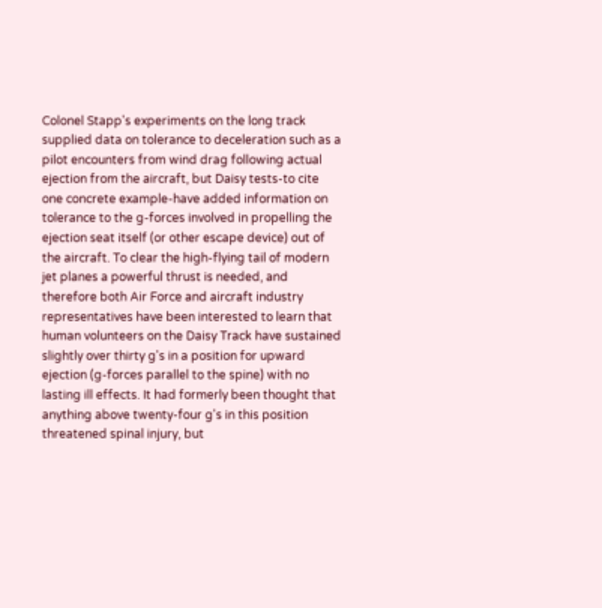Colonel Stapp's experiments on the long track supplied data on tolerance to deceleration such as a pilot encounters from wind drag following actual ejection from the aircraft, but Daisy tests-to cite one concrete example-have added information on tolerance to the g-forces involved in propelling the ejection seat itself (or other escape device) out of the aircraft. To clear the high-flying tail of modern jet planes a powerful thrust is needed, and therefore both Air Force and aircraft industry representatives have been interested to learn that human volunteers on the Daisy Track have sustained slightly over thirty g's in a position for upward ejection (g-forces parallel to the spine) with no lasting ill effects. It had formerly been thought that anything above twenty-four g's in this position threatened spinal injury, but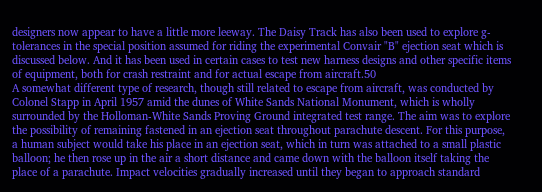designers now appear to have a little more leeway. The Daisy Track has also been used to explore g-tolerances in the special position assumed for riding the experimental Convair "B" ejection seat which is discussed below. And it has been used in certain cases to test new harness designs and other specific items of equipment, both for crash restraint and for actual escape from aircraft.50
A somewhat different type of research, though still related to escape from aircraft, was conducted by Colonel Stapp in April 1957 amid the dunes of White Sands National Monument, which is wholly surrounded by the Holloman-White Sands Proving Ground integrated test range. The aim was to explore the possibility of remaining fastened in an ejection seat throughout parachute descent. For this purpose, a human subject would take his place in an ejection seat, which in turn was attached to a small plastic balloon; he then rose up in the air a short distance and came down with the balloon itself taking the place of a parachute. Impact velocities gradually increased until they began to approach standard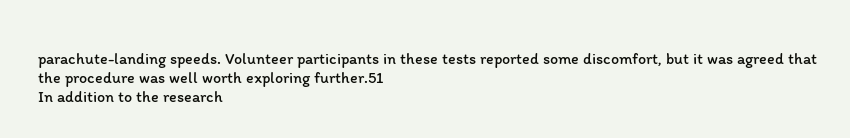parachute-landing speeds. Volunteer participants in these tests reported some discomfort, but it was agreed that the procedure was well worth exploring further.51
In addition to the research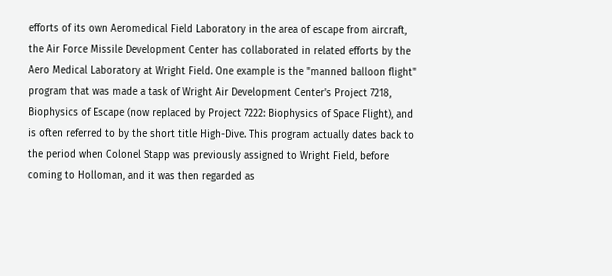efforts of its own Aeromedical Field Laboratory in the area of escape from aircraft, the Air Force Missile Development Center has collaborated in related efforts by the Aero Medical Laboratory at Wright Field. One example is the "manned balloon flight" program that was made a task of Wright Air Development Center's Project 7218, Biophysics of Escape (now replaced by Project 7222: Biophysics of Space Flight), and is often referred to by the short title High-Dive. This program actually dates back to the period when Colonel Stapp was previously assigned to Wright Field, before coming to Holloman, and it was then regarded as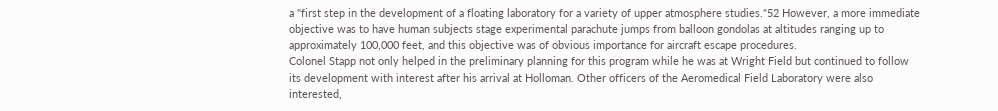a "first step in the development of a floating laboratory for a variety of upper atmosphere studies."52 However, a more immediate objective was to have human subjects stage experimental parachute jumps from balloon gondolas at altitudes ranging up to approximately 100,000 feet, and this objective was of obvious importance for aircraft escape procedures.
Colonel Stapp not only helped in the preliminary planning for this program while he was at Wright Field but continued to follow its development with interest after his arrival at Holloman. Other officers of the Aeromedical Field Laboratory were also interested,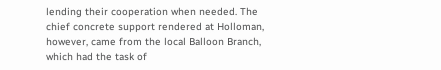lending their cooperation when needed. The chief concrete support rendered at Holloman, however, came from the local Balloon Branch, which had the task of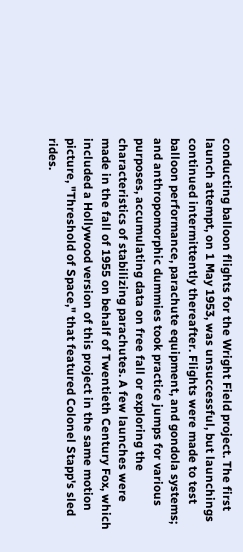conducting balloon flights for the Wright Field project. The first launch attempt, on 1 May 1953, was unsuccessful, but launchings continued intermittently thereafter. Flights were made to test balloon performance, parachute equipment, and gondola systems; and anthropomorphic dummies took practice jumps for various purposes, accumulating data on free fall or exploring the characteristics of stabilizing parachutes. A few launches were made in the fall of 1955 on behalf of Twentieth Century Fox, which included a Hollywood version of this project in the same motion picture, "Threshold of Space," that featured Colonel Stapp's sled rides.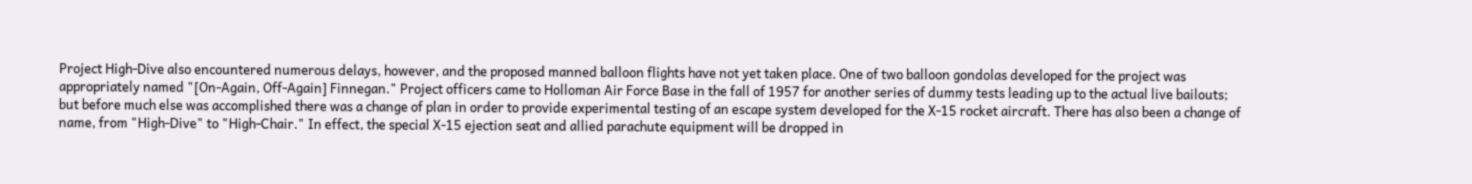Project High-Dive also encountered numerous delays, however, and the proposed manned balloon flights have not yet taken place. One of two balloon gondolas developed for the project was appropriately named "[On-Again, Off-Again] Finnegan." Project officers came to Holloman Air Force Base in the fall of 1957 for another series of dummy tests leading up to the actual live bailouts; but before much else was accomplished there was a change of plan in order to provide experimental testing of an escape system developed for the X-15 rocket aircraft. There has also been a change of name, from "High-Dive" to "High-Chair." In effect, the special X-15 ejection seat and allied parachute equipment will be dropped in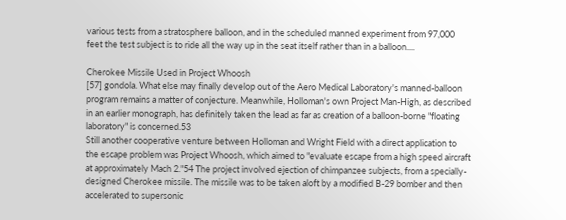various tests from a stratosphere balloon, and in the scheduled manned experiment from 97,000 feet the test subject is to ride all the way up in the seat itself rather than in a balloon....

Cherokee Missile Used in Project Whoosh
[57] gondola. What else may finally develop out of the Aero Medical Laboratory's manned-balloon program remains a matter of conjecture. Meanwhile, Holloman's own Project Man-High, as described in an earlier monograph, has definitely taken the lead as far as creation of a balloon-borne "floating laboratory" is concerned.53
Still another cooperative venture between Holloman and Wright Field with a direct application to the escape problem was Project Whoosh, which aimed to "evaluate escape from a high speed aircraft at approximately Mach 2."54 The project involved ejection of chimpanzee subjects, from a specially-designed Cherokee missile. The missile was to be taken aloft by a modified B-29 bomber and then accelerated to supersonic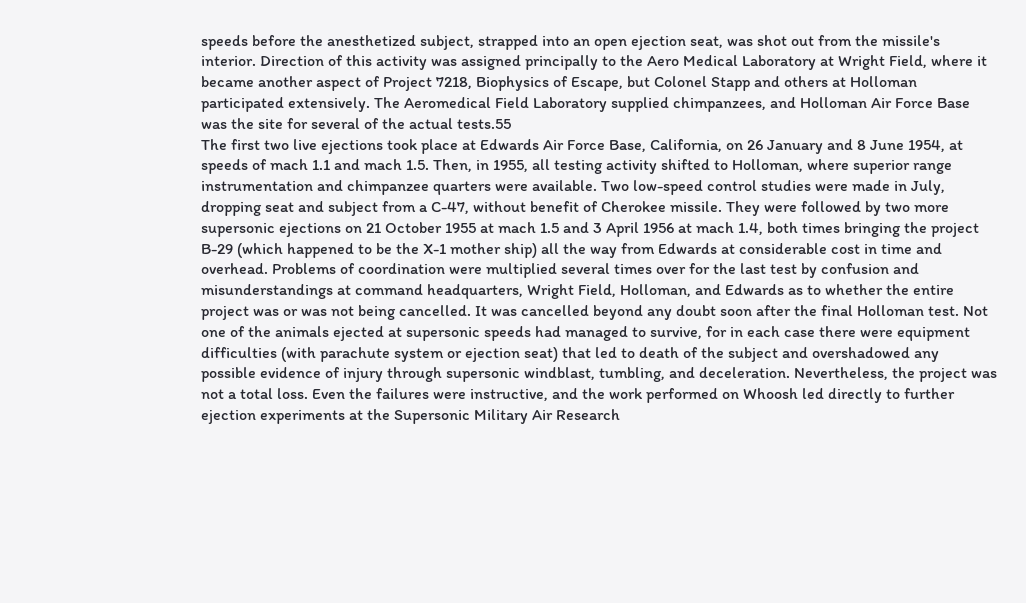speeds before the anesthetized subject, strapped into an open ejection seat, was shot out from the missile's interior. Direction of this activity was assigned principally to the Aero Medical Laboratory at Wright Field, where it became another aspect of Project 7218, Biophysics of Escape, but Colonel Stapp and others at Holloman participated extensively. The Aeromedical Field Laboratory supplied chimpanzees, and Holloman Air Force Base was the site for several of the actual tests.55
The first two live ejections took place at Edwards Air Force Base, California, on 26 January and 8 June 1954, at speeds of mach 1.1 and mach 1.5. Then, in 1955, all testing activity shifted to Holloman, where superior range instrumentation and chimpanzee quarters were available. Two low-speed control studies were made in July, dropping seat and subject from a C-47, without benefit of Cherokee missile. They were followed by two more supersonic ejections on 21 October 1955 at mach 1.5 and 3 April 1956 at mach 1.4, both times bringing the project B-29 (which happened to be the X-1 mother ship) all the way from Edwards at considerable cost in time and overhead. Problems of coordination were multiplied several times over for the last test by confusion and misunderstandings at command headquarters, Wright Field, Holloman, and Edwards as to whether the entire project was or was not being cancelled. It was cancelled beyond any doubt soon after the final Holloman test. Not one of the animals ejected at supersonic speeds had managed to survive, for in each case there were equipment difficulties (with parachute system or ejection seat) that led to death of the subject and overshadowed any possible evidence of injury through supersonic windblast, tumbling, and deceleration. Nevertheless, the project was not a total loss. Even the failures were instructive, and the work performed on Whoosh led directly to further ejection experiments at the Supersonic Military Air Research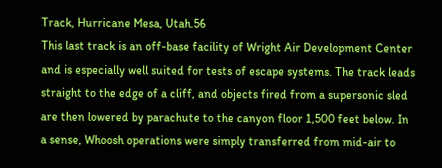Track, Hurricane Mesa, Utah.56
This last track is an off-base facility of Wright Air Development Center and is especially well suited for tests of escape systems. The track leads straight to the edge of a cliff, and objects fired from a supersonic sled are then lowered by parachute to the canyon floor 1,500 feet below. In a sense, Whoosh operations were simply transferred from mid-air to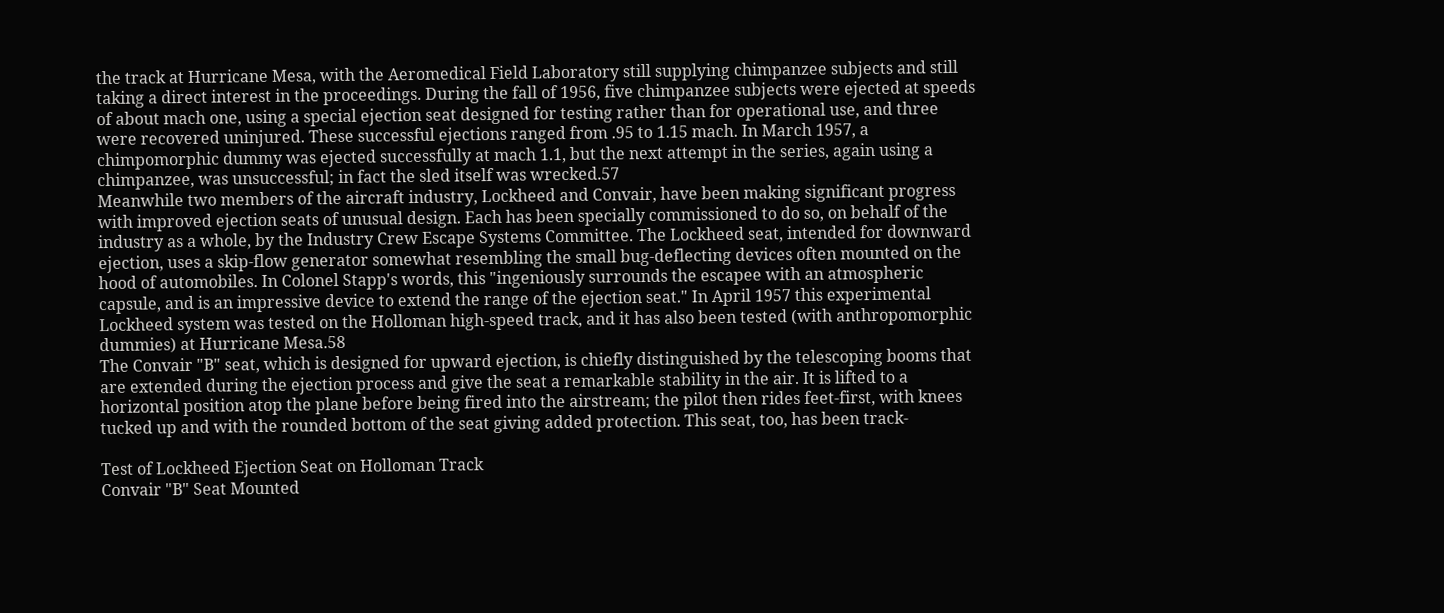the track at Hurricane Mesa, with the Aeromedical Field Laboratory still supplying chimpanzee subjects and still taking a direct interest in the proceedings. During the fall of 1956, five chimpanzee subjects were ejected at speeds of about mach one, using a special ejection seat designed for testing rather than for operational use, and three were recovered uninjured. These successful ejections ranged from .95 to 1.15 mach. In March 1957, a chimpomorphic dummy was ejected successfully at mach 1.1, but the next attempt in the series, again using a chimpanzee, was unsuccessful; in fact the sled itself was wrecked.57
Meanwhile two members of the aircraft industry, Lockheed and Convair, have been making significant progress with improved ejection seats of unusual design. Each has been specially commissioned to do so, on behalf of the industry as a whole, by the Industry Crew Escape Systems Committee. The Lockheed seat, intended for downward ejection, uses a skip-flow generator somewhat resembling the small bug-deflecting devices often mounted on the hood of automobiles. In Colonel Stapp's words, this "ingeniously surrounds the escapee with an atmospheric capsule, and is an impressive device to extend the range of the ejection seat." In April 1957 this experimental Lockheed system was tested on the Holloman high-speed track, and it has also been tested (with anthropomorphic dummies) at Hurricane Mesa.58
The Convair "B" seat, which is designed for upward ejection, is chiefly distinguished by the telescoping booms that are extended during the ejection process and give the seat a remarkable stability in the air. It is lifted to a horizontal position atop the plane before being fired into the airstream; the pilot then rides feet-first, with knees tucked up and with the rounded bottom of the seat giving added protection. This seat, too, has been track-

Test of Lockheed Ejection Seat on Holloman Track
Convair "B" Seat Mounted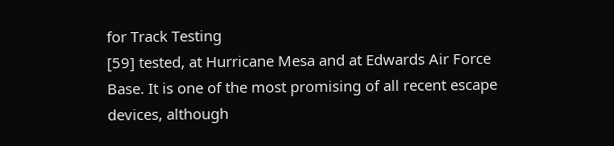for Track Testing
[59] tested, at Hurricane Mesa and at Edwards Air Force Base. It is one of the most promising of all recent escape devices, although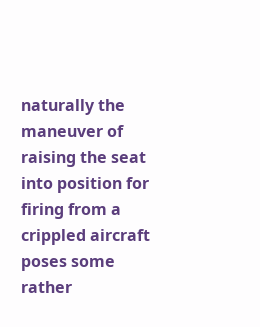naturally the maneuver of raising the seat into position for firing from a crippled aircraft poses some rather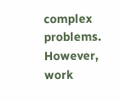complex problems. However, work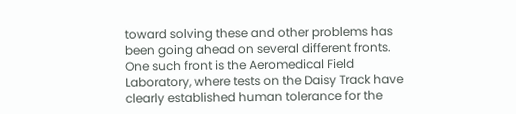toward solving these and other problems has been going ahead on several different fronts. One such front is the Aeromedical Field Laboratory, where tests on the Daisy Track have clearly established human tolerance for the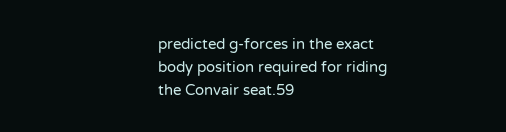predicted g-forces in the exact body position required for riding the Convair seat.59